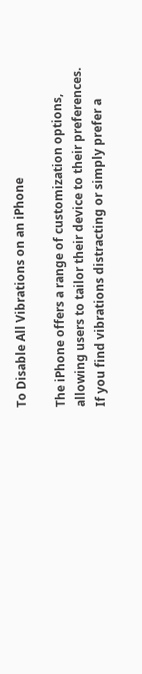To Disable All Vibrations on an iPhone

The iPhone offers a range of customization options, allowing users to tailor their device to their preferences. If you find vibrations distracting or simply prefer a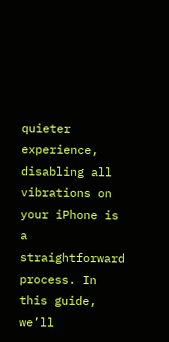quieter experience, disabling all vibrations on your iPhone is a straightforward process. In this guide, we’ll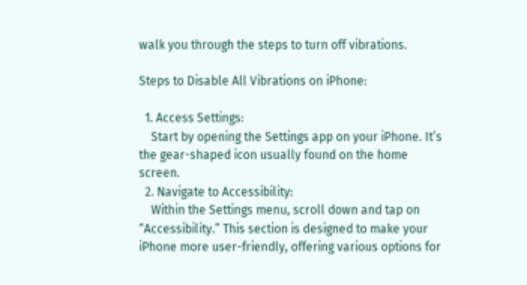walk you through the steps to turn off vibrations.

Steps to Disable All Vibrations on iPhone:

  1. Access Settings:
    Start by opening the Settings app on your iPhone. It’s the gear-shaped icon usually found on the home screen.
  2. Navigate to Accessibility:
    Within the Settings menu, scroll down and tap on “Accessibility.” This section is designed to make your iPhone more user-friendly, offering various options for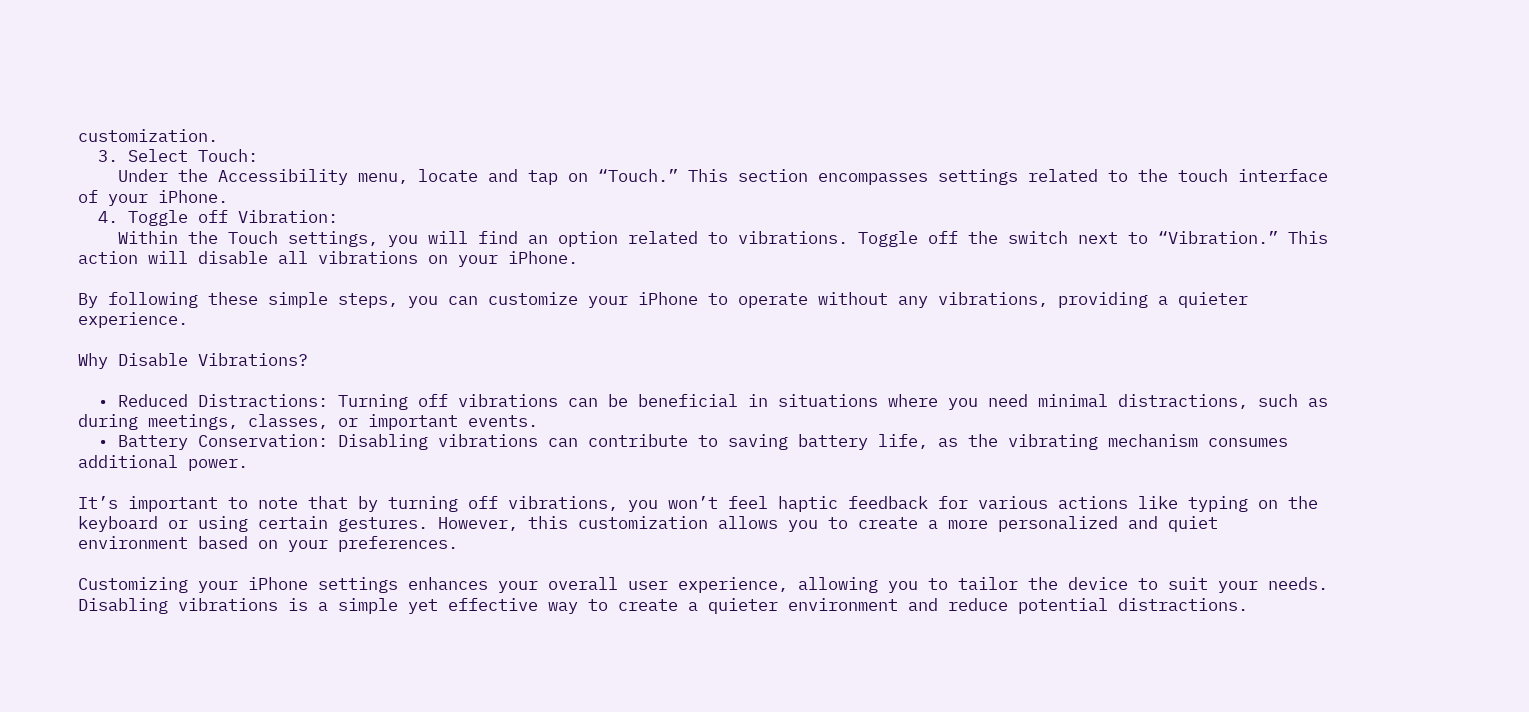customization.
  3. Select Touch:
    Under the Accessibility menu, locate and tap on “Touch.” This section encompasses settings related to the touch interface of your iPhone.
  4. Toggle off Vibration:
    Within the Touch settings, you will find an option related to vibrations. Toggle off the switch next to “Vibration.” This action will disable all vibrations on your iPhone.

By following these simple steps, you can customize your iPhone to operate without any vibrations, providing a quieter experience.

Why Disable Vibrations?

  • Reduced Distractions: Turning off vibrations can be beneficial in situations where you need minimal distractions, such as during meetings, classes, or important events.
  • Battery Conservation: Disabling vibrations can contribute to saving battery life, as the vibrating mechanism consumes additional power.

It’s important to note that by turning off vibrations, you won’t feel haptic feedback for various actions like typing on the keyboard or using certain gestures. However, this customization allows you to create a more personalized and quiet environment based on your preferences.

Customizing your iPhone settings enhances your overall user experience, allowing you to tailor the device to suit your needs. Disabling vibrations is a simple yet effective way to create a quieter environment and reduce potential distractions.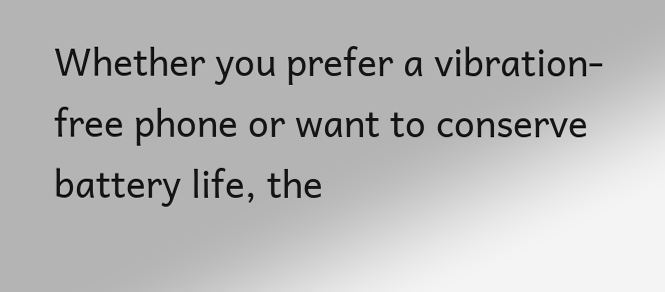Whether you prefer a vibration-free phone or want to conserve battery life, the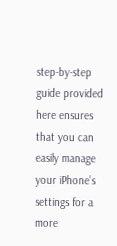step-by-step guide provided here ensures that you can easily manage your iPhone’s settings for a more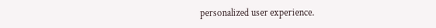personalized user experience.